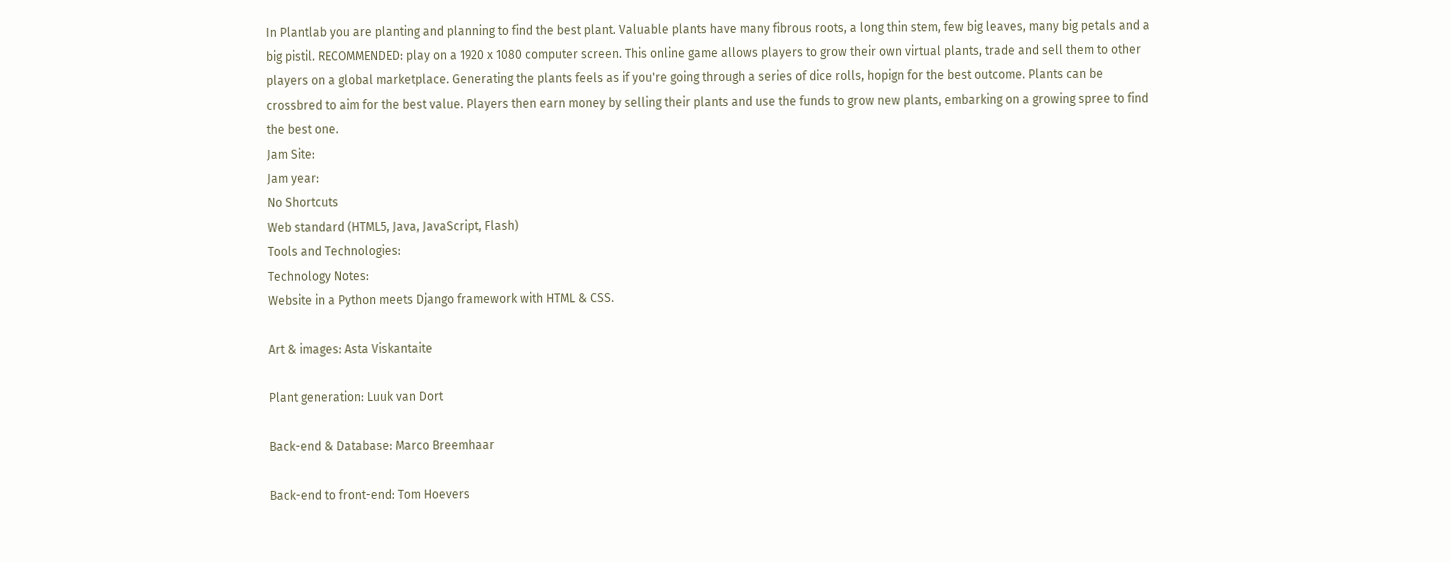In Plantlab you are planting and planning to find the best plant. Valuable plants have many fibrous roots, a long thin stem, few big leaves, many big petals and a big pistil. RECOMMENDED: play on a 1920 x 1080 computer screen. This online game allows players to grow their own virtual plants, trade and sell them to other players on a global marketplace. Generating the plants feels as if you're going through a series of dice rolls, hopign for the best outcome. Plants can be crossbred to aim for the best value. Players then earn money by selling their plants and use the funds to grow new plants, embarking on a growing spree to find the best one.
Jam Site:
Jam year:
No Shortcuts
Web standard (HTML5, Java, JavaScript, Flash)
Tools and Technologies:
Technology Notes:
Website in a Python meets Django framework with HTML & CSS.

Art & images: Asta Viskantaite

Plant generation: Luuk van Dort

Back-end & Database: Marco Breemhaar

Back-end to front-end: Tom Hoevers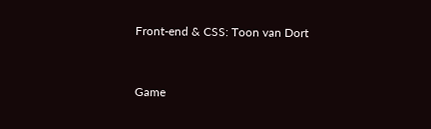Front-end & CSS: Toon van Dort


Game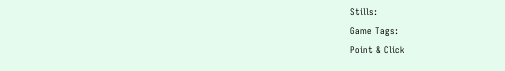Stills:
Game Tags:
Point & Click